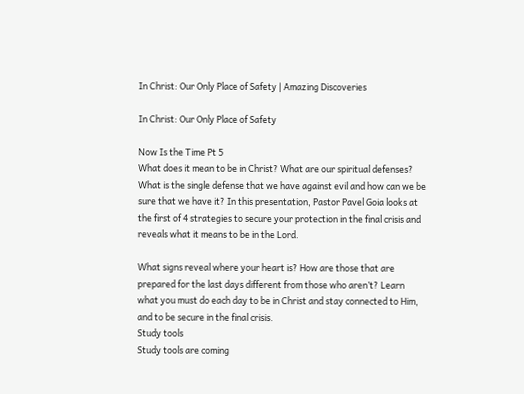In Christ: Our Only Place of Safety | Amazing Discoveries

In Christ: Our Only Place of Safety

Now Is the Time Pt 5
What does it mean to be in Christ? What are our spiritual defenses? What is the single defense that we have against evil and how can we be sure that we have it? In this presentation, Pastor Pavel Goia looks at the first of 4 strategies to secure your protection in the final crisis and reveals what it means to be in the Lord.

What signs reveal where your heart is? How are those that are prepared for the last days different from those who aren’t? Learn what you must do each day to be in Christ and stay connected to Him, and to be secure in the final crisis.
Study tools
Study tools are coming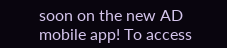soon on the new AD mobile app! To access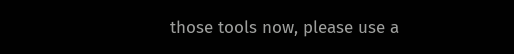those tools now, please use a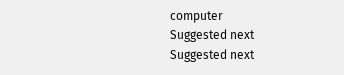computer
Suggested next
Suggested next